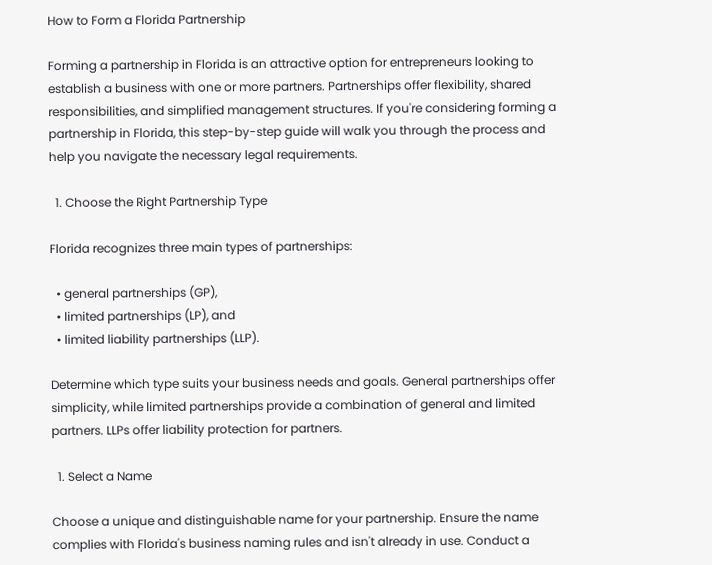How to Form a Florida Partnership

Forming a partnership in Florida is an attractive option for entrepreneurs looking to establish a business with one or more partners. Partnerships offer flexibility, shared responsibilities, and simplified management structures. If you're considering forming a partnership in Florida, this step-by-step guide will walk you through the process and help you navigate the necessary legal requirements.

  1. Choose the Right Partnership Type

Florida recognizes three main types of partnerships:

  • general partnerships (GP),
  • limited partnerships (LP), and
  • limited liability partnerships (LLP).

Determine which type suits your business needs and goals. General partnerships offer simplicity, while limited partnerships provide a combination of general and limited partners. LLPs offer liability protection for partners.

  1. Select a Name

Choose a unique and distinguishable name for your partnership. Ensure the name complies with Florida's business naming rules and isn't already in use. Conduct a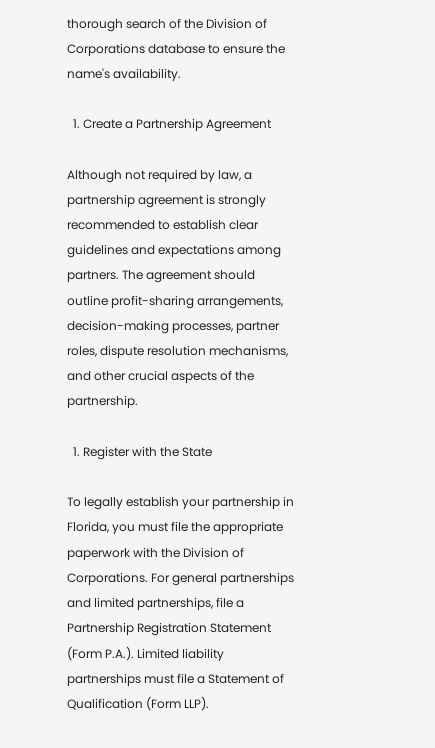thorough search of the Division of Corporations database to ensure the name's availability.

  1. Create a Partnership Agreement

Although not required by law, a partnership agreement is strongly recommended to establish clear guidelines and expectations among partners. The agreement should outline profit-sharing arrangements, decision-making processes, partner roles, dispute resolution mechanisms, and other crucial aspects of the partnership.

  1. Register with the State

To legally establish your partnership in Florida, you must file the appropriate paperwork with the Division of Corporations. For general partnerships and limited partnerships, file a Partnership Registration Statement (Form P.A.). Limited liability partnerships must file a Statement of Qualification (Form LLP).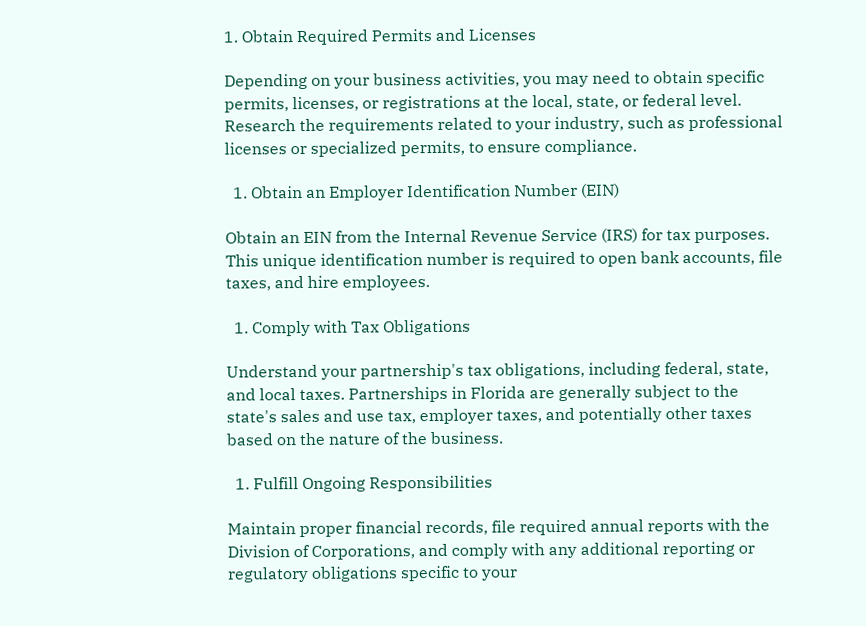1. Obtain Required Permits and Licenses

Depending on your business activities, you may need to obtain specific permits, licenses, or registrations at the local, state, or federal level. Research the requirements related to your industry, such as professional licenses or specialized permits, to ensure compliance.

  1. Obtain an Employer Identification Number (EIN)

Obtain an EIN from the Internal Revenue Service (IRS) for tax purposes. This unique identification number is required to open bank accounts, file taxes, and hire employees.

  1. Comply with Tax Obligations

Understand your partnership's tax obligations, including federal, state, and local taxes. Partnerships in Florida are generally subject to the state's sales and use tax, employer taxes, and potentially other taxes based on the nature of the business.

  1. Fulfill Ongoing Responsibilities

Maintain proper financial records, file required annual reports with the Division of Corporations, and comply with any additional reporting or regulatory obligations specific to your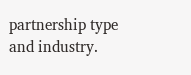partnership type and industry.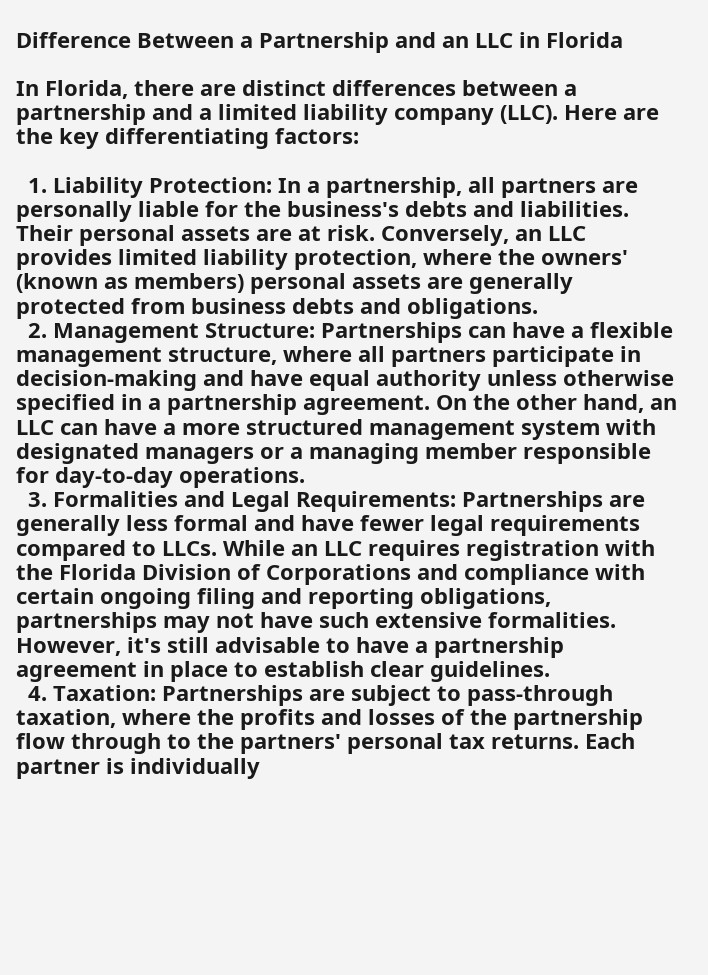Difference Between a Partnership and an LLC in Florida

In Florida, there are distinct differences between a partnership and a limited liability company (LLC). Here are the key differentiating factors:

  1. Liability Protection: In a partnership, all partners are personally liable for the business's debts and liabilities. Their personal assets are at risk. Conversely, an LLC provides limited liability protection, where the owners' (known as members) personal assets are generally protected from business debts and obligations.
  2. Management Structure: Partnerships can have a flexible management structure, where all partners participate in decision-making and have equal authority unless otherwise specified in a partnership agreement. On the other hand, an LLC can have a more structured management system with designated managers or a managing member responsible for day-to-day operations.
  3. Formalities and Legal Requirements: Partnerships are generally less formal and have fewer legal requirements compared to LLCs. While an LLC requires registration with the Florida Division of Corporations and compliance with certain ongoing filing and reporting obligations, partnerships may not have such extensive formalities. However, it's still advisable to have a partnership agreement in place to establish clear guidelines.
  4. Taxation: Partnerships are subject to pass-through taxation, where the profits and losses of the partnership flow through to the partners' personal tax returns. Each partner is individually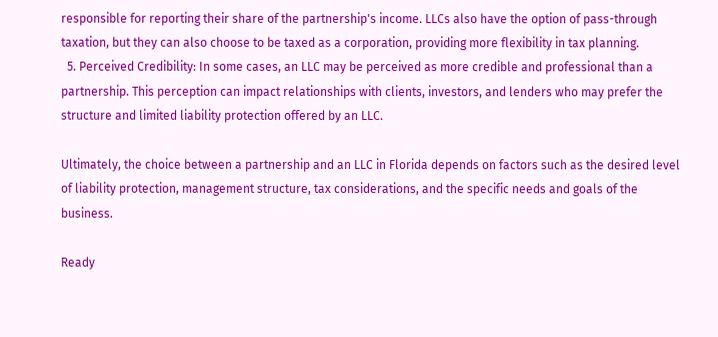responsible for reporting their share of the partnership's income. LLCs also have the option of pass-through taxation, but they can also choose to be taxed as a corporation, providing more flexibility in tax planning.
  5. Perceived Credibility: In some cases, an LLC may be perceived as more credible and professional than a partnership. This perception can impact relationships with clients, investors, and lenders who may prefer the structure and limited liability protection offered by an LLC.

Ultimately, the choice between a partnership and an LLC in Florida depends on factors such as the desired level of liability protection, management structure, tax considerations, and the specific needs and goals of the business.

Ready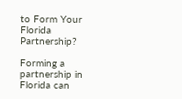to Form Your Florida Partnership?

Forming a partnership in Florida can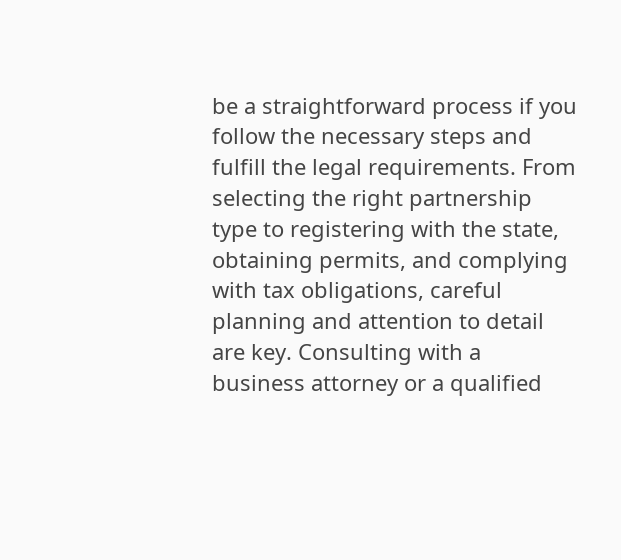be a straightforward process if you follow the necessary steps and fulfill the legal requirements. From selecting the right partnership type to registering with the state, obtaining permits, and complying with tax obligations, careful planning and attention to detail are key. Consulting with a business attorney or a qualified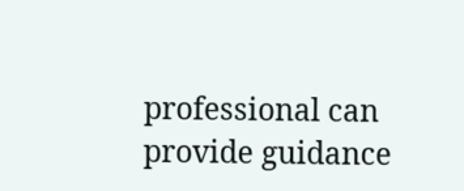professional can provide guidance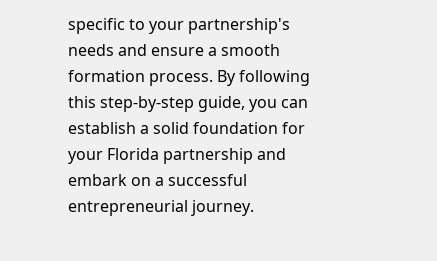specific to your partnership's needs and ensure a smooth formation process. By following this step-by-step guide, you can establish a solid foundation for your Florida partnership and embark on a successful entrepreneurial journey.